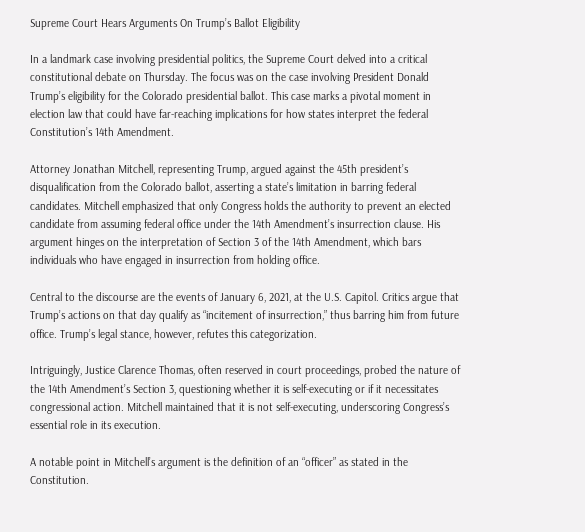Supreme Court Hears Arguments On Trump’s Ballot Eligibility

In a landmark case involving presidential politics, the Supreme Court delved into a critical constitutional debate on Thursday. The focus was on the case involving President Donald Trump’s eligibility for the Colorado presidential ballot. This case marks a pivotal moment in election law that could have far-reaching implications for how states interpret the federal Constitution’s 14th Amendment.

Attorney Jonathan Mitchell, representing Trump, argued against the 45th president’s disqualification from the Colorado ballot, asserting a state’s limitation in barring federal candidates. Mitchell emphasized that only Congress holds the authority to prevent an elected candidate from assuming federal office under the 14th Amendment’s insurrection clause. His argument hinges on the interpretation of Section 3 of the 14th Amendment, which bars individuals who have engaged in insurrection from holding office.

Central to the discourse are the events of January 6, 2021, at the U.S. Capitol. Critics argue that Trump’s actions on that day qualify as “incitement of insurrection,” thus barring him from future office. Trump’s legal stance, however, refutes this categorization.

Intriguingly, Justice Clarence Thomas, often reserved in court proceedings, probed the nature of the 14th Amendment’s Section 3, questioning whether it is self-executing or if it necessitates congressional action. Mitchell maintained that it is not self-executing, underscoring Congress’s essential role in its execution.

A notable point in Mitchell’s argument is the definition of an “officer” as stated in the Constitution.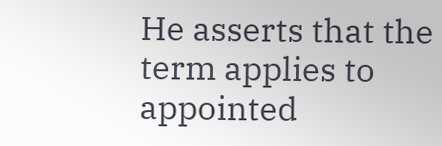He asserts that the term applies to appointed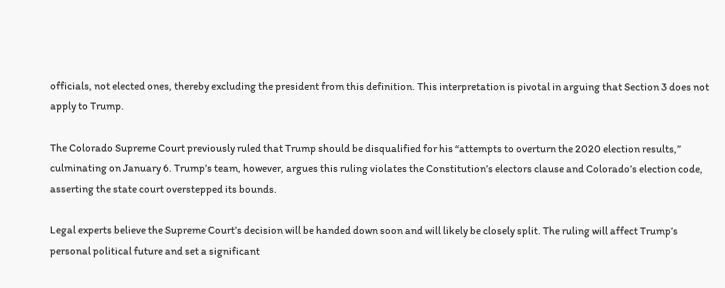officials, not elected ones, thereby excluding the president from this definition. This interpretation is pivotal in arguing that Section 3 does not apply to Trump.

The Colorado Supreme Court previously ruled that Trump should be disqualified for his “attempts to overturn the 2020 election results,” culminating on January 6. Trump’s team, however, argues this ruling violates the Constitution’s electors clause and Colorado’s election code, asserting the state court overstepped its bounds.

Legal experts believe the Supreme Court’s decision will be handed down soon and will likely be closely split. The ruling will affect Trump’s personal political future and set a significant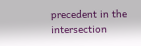precedent in the intersection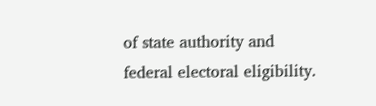of state authority and federal electoral eligibility.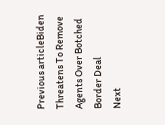Previous articleBiden Threatens To Remove Agents Over Botched Border Deal
Next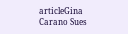articleGina Carano Sues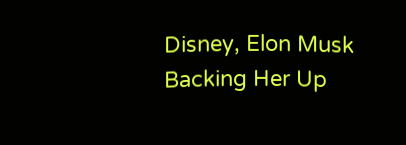Disney, Elon Musk Backing Her Up